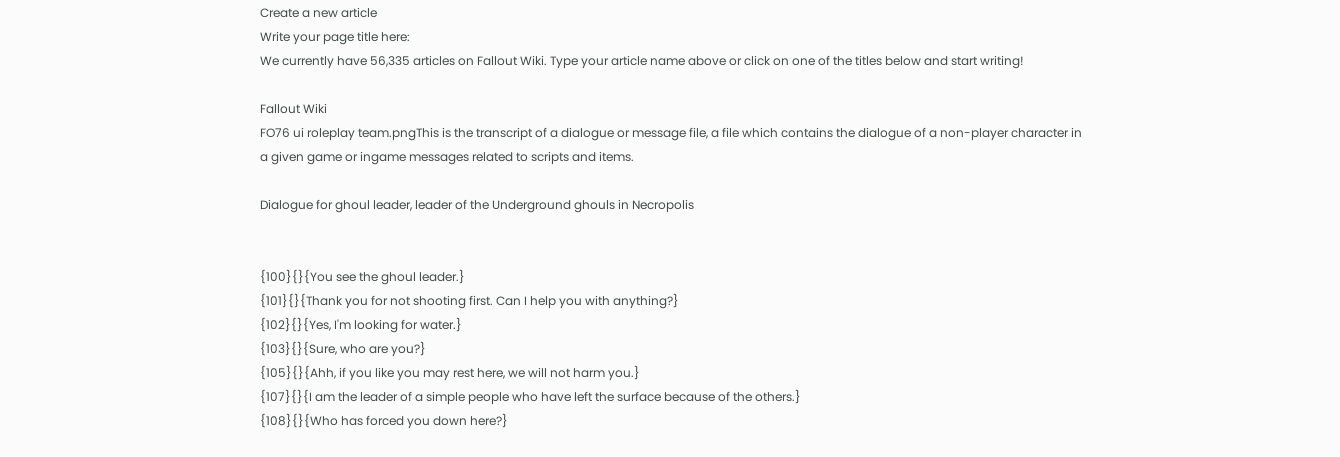Create a new article
Write your page title here:
We currently have 56,335 articles on Fallout Wiki. Type your article name above or click on one of the titles below and start writing!

Fallout Wiki
FO76 ui roleplay team.pngThis is the transcript of a dialogue or message file, a file which contains the dialogue of a non-player character in a given game or ingame messages related to scripts and items.

Dialogue for ghoul leader, leader of the Underground ghouls in Necropolis


{100}{}{You see the ghoul leader.}
{101}{}{Thank you for not shooting first. Can I help you with anything?}
{102}{}{Yes, I'm looking for water.}
{103}{}{Sure, who are you?}
{105}{}{Ahh, if you like you may rest here, we will not harm you.}
{107}{}{I am the leader of a simple people who have left the surface because of the others.}
{108}{}{Who has forced you down here?}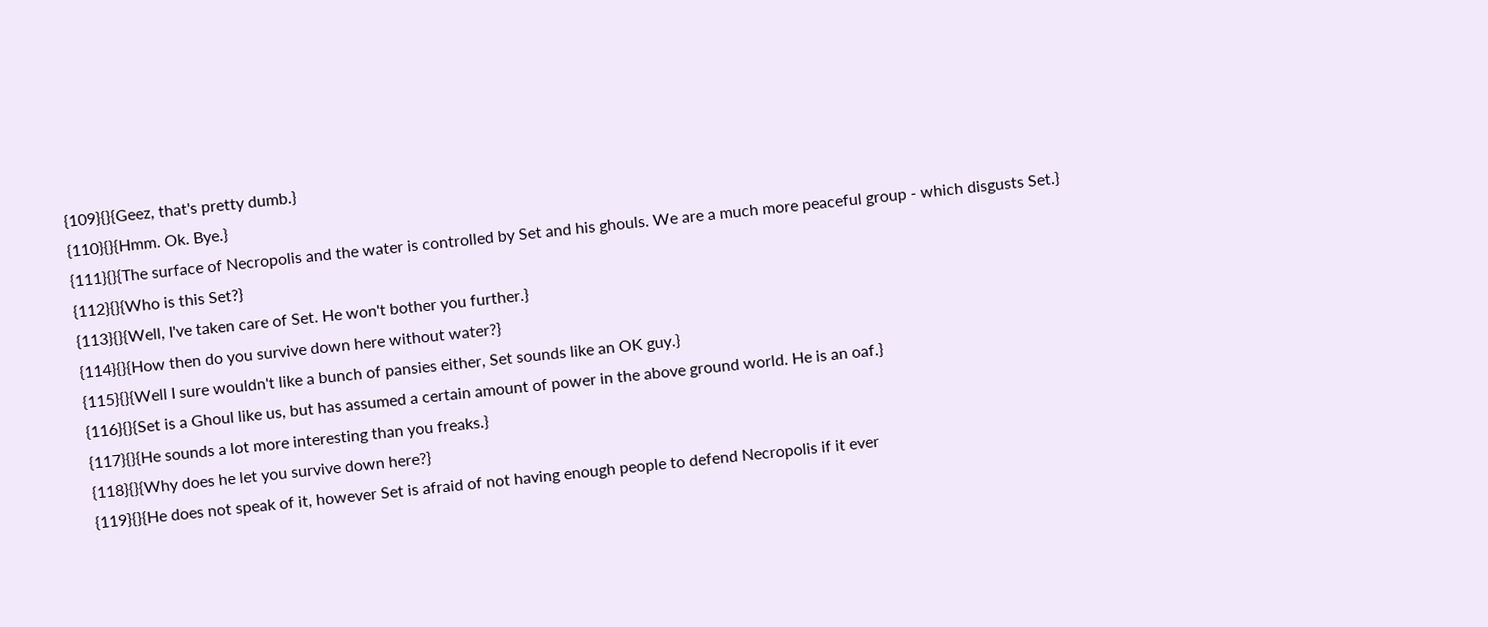{109}{}{Geez, that's pretty dumb.}
{110}{}{Hmm. Ok. Bye.}
{111}{}{The surface of Necropolis and the water is controlled by Set and his ghouls. We are a much more peaceful group - which disgusts Set.}
{112}{}{Who is this Set?}
{113}{}{Well, I've taken care of Set. He won't bother you further.}
{114}{}{How then do you survive down here without water?}
{115}{}{Well I sure wouldn't like a bunch of pansies either, Set sounds like an OK guy.}
{116}{}{Set is a Ghoul like us, but has assumed a certain amount of power in the above ground world. He is an oaf.}
{117}{}{He sounds a lot more interesting than you freaks.}
{118}{}{Why does he let you survive down here?}
{119}{}{He does not speak of it, however Set is afraid of not having enough people to defend Necropolis if it ever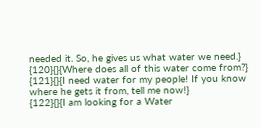needed it. So, he gives us what water we need.}
{120}{}{Where does all of this water come from?}
{121}{}{I need water for my people! If you know where he gets it from, tell me now!}
{122}{}{I am looking for a Water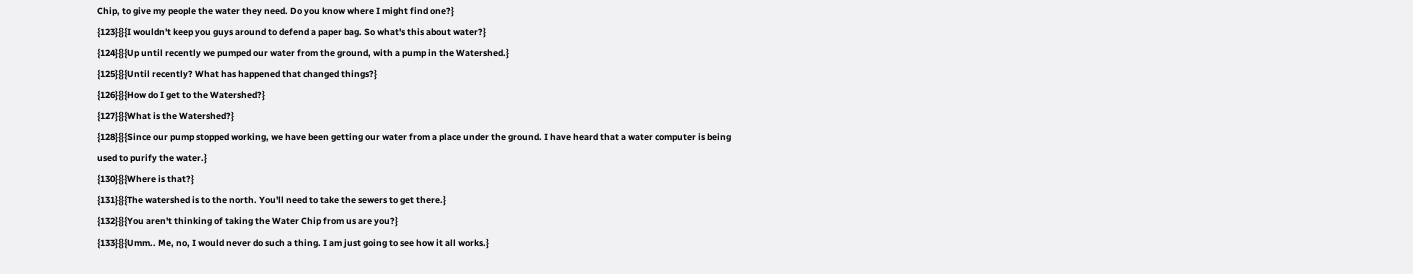Chip, to give my people the water they need. Do you know where I might find one?}
{123}{}{I wouldn't keep you guys around to defend a paper bag. So what's this about water?}
{124}{}{Up until recently we pumped our water from the ground, with a pump in the Watershed.}
{125}{}{Until recently? What has happened that changed things?}
{126}{}{How do I get to the Watershed?}
{127}{}{What is the Watershed?}
{128}{}{Since our pump stopped working, we have been getting our water from a place under the ground. I have heard that a water computer is being used to purify the water.}
{130}{}{Where is that?}
{131}{}{The watershed is to the north. You'll need to take the sewers to get there.}
{132}{}{You aren't thinking of taking the Water Chip from us are you?}
{133}{}{Umm.. Me, no, I would never do such a thing. I am just going to see how it all works.}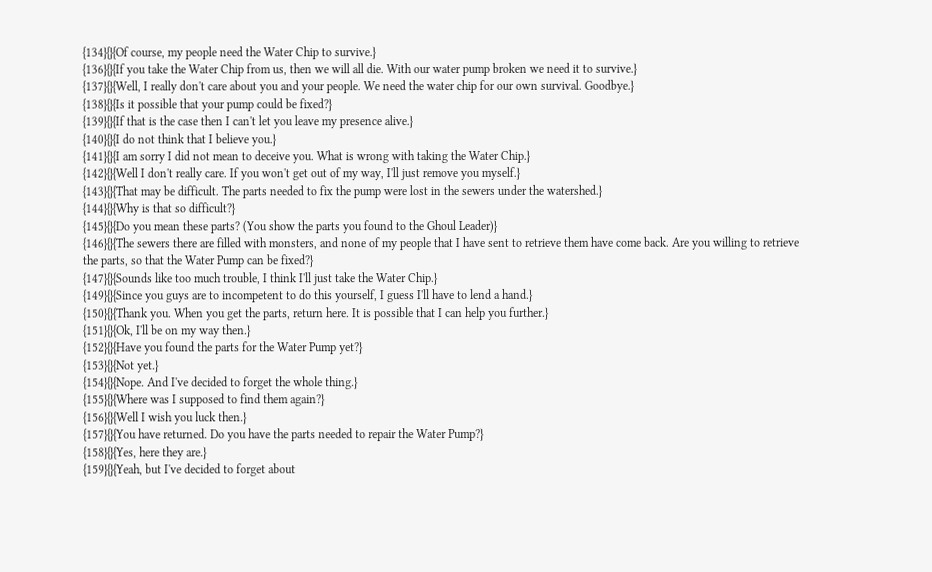{134}{}{Of course, my people need the Water Chip to survive.}
{136}{}{If you take the Water Chip from us, then we will all die. With our water pump broken we need it to survive.}
{137}{}{Well, I really don't care about you and your people. We need the water chip for our own survival. Goodbye.}
{138}{}{Is it possible that your pump could be fixed?}
{139}{}{If that is the case then I can't let you leave my presence alive.}
{140}{}{I do not think that I believe you.}
{141}{}{I am sorry I did not mean to deceive you. What is wrong with taking the Water Chip.}
{142}{}{Well I don't really care. If you won't get out of my way, I'll just remove you myself.}
{143}{}{That may be difficult. The parts needed to fix the pump were lost in the sewers under the watershed.}
{144}{}{Why is that so difficult?}
{145}{}{Do you mean these parts? (You show the parts you found to the Ghoul Leader)}
{146}{}{The sewers there are filled with monsters, and none of my people that I have sent to retrieve them have come back. Are you willing to retrieve the parts, so that the Water Pump can be fixed?}
{147}{}{Sounds like too much trouble, I think I'll just take the Water Chip.}
{149}{}{Since you guys are to incompetent to do this yourself, I guess I'll have to lend a hand.}
{150}{}{Thank you. When you get the parts, return here. It is possible that I can help you further.}
{151}{}{Ok, I'll be on my way then.}
{152}{}{Have you found the parts for the Water Pump yet?}
{153}{}{Not yet.}
{154}{}{Nope. And I've decided to forget the whole thing.}
{155}{}{Where was I supposed to find them again?}
{156}{}{Well I wish you luck then.}
{157}{}{You have returned. Do you have the parts needed to repair the Water Pump?}
{158}{}{Yes, here they are.}
{159}{}{Yeah, but I've decided to forget about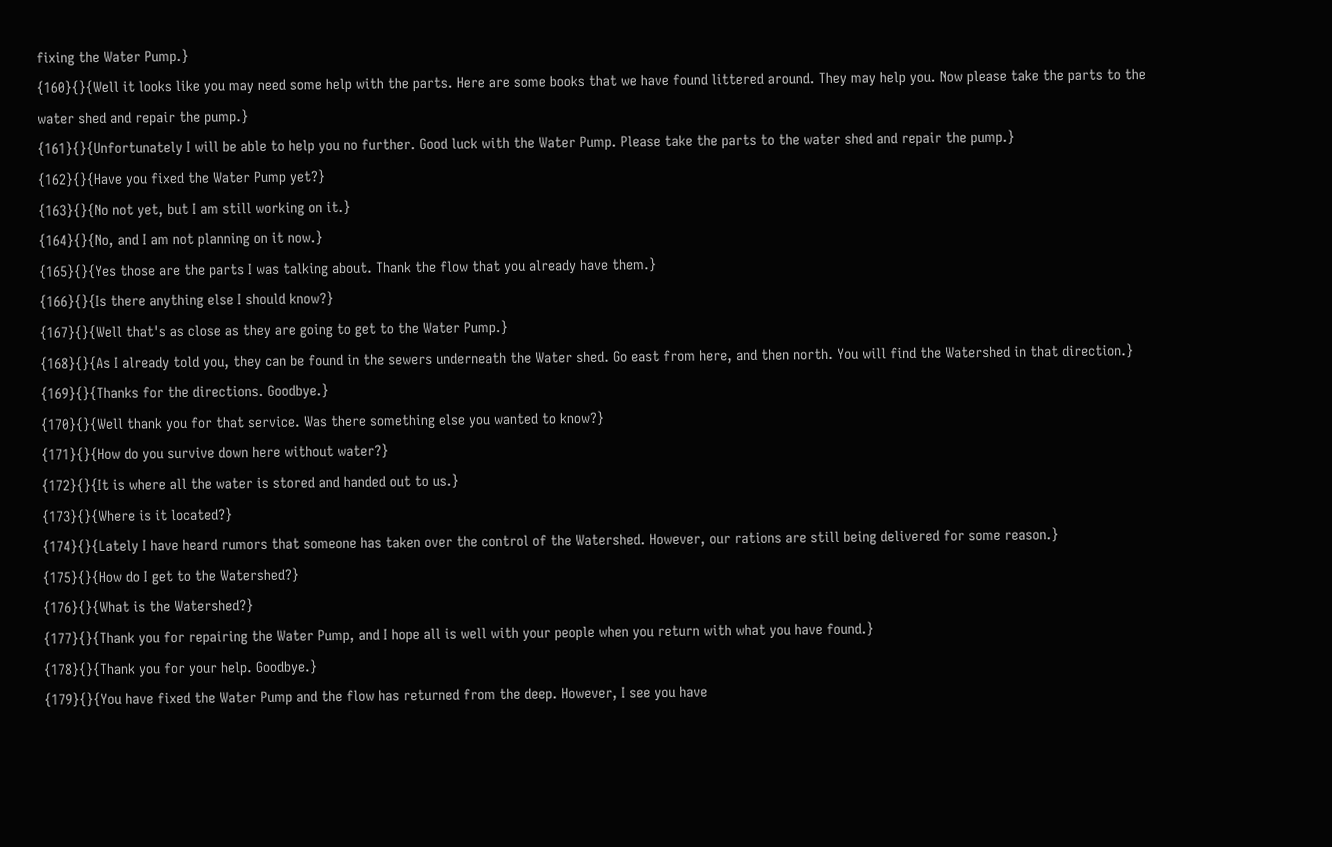fixing the Water Pump.}
{160}{}{Well it looks like you may need some help with the parts. Here are some books that we have found littered around. They may help you. Now please take the parts to the water shed and repair the pump.}
{161}{}{Unfortunately I will be able to help you no further. Good luck with the Water Pump. Please take the parts to the water shed and repair the pump.}
{162}{}{Have you fixed the Water Pump yet?}
{163}{}{No not yet, but I am still working on it.}
{164}{}{No, and I am not planning on it now.}
{165}{}{Yes those are the parts I was talking about. Thank the flow that you already have them.}
{166}{}{Is there anything else I should know?}
{167}{}{Well that's as close as they are going to get to the Water Pump.}
{168}{}{As I already told you, they can be found in the sewers underneath the Water shed. Go east from here, and then north. You will find the Watershed in that direction.}
{169}{}{Thanks for the directions. Goodbye.}
{170}{}{Well thank you for that service. Was there something else you wanted to know?}
{171}{}{How do you survive down here without water?}
{172}{}{It is where all the water is stored and handed out to us.}
{173}{}{Where is it located?}
{174}{}{Lately I have heard rumors that someone has taken over the control of the Watershed. However, our rations are still being delivered for some reason.}
{175}{}{How do I get to the Watershed?}
{176}{}{What is the Watershed?}
{177}{}{Thank you for repairing the Water Pump, and I hope all is well with your people when you return with what you have found.}
{178}{}{Thank you for your help. Goodbye.}
{179}{}{You have fixed the Water Pump and the flow has returned from the deep. However, I see you have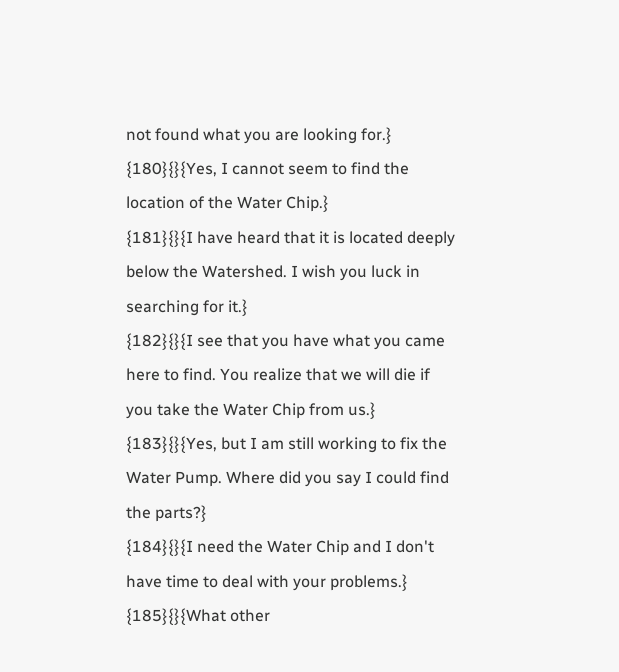not found what you are looking for.}
{180}{}{Yes, I cannot seem to find the location of the Water Chip.}
{181}{}{I have heard that it is located deeply below the Watershed. I wish you luck in searching for it.}
{182}{}{I see that you have what you came here to find. You realize that we will die if you take the Water Chip from us.}
{183}{}{Yes, but I am still working to fix the Water Pump. Where did you say I could find the parts?}
{184}{}{I need the Water Chip and I don't have time to deal with your problems.}
{185}{}{What other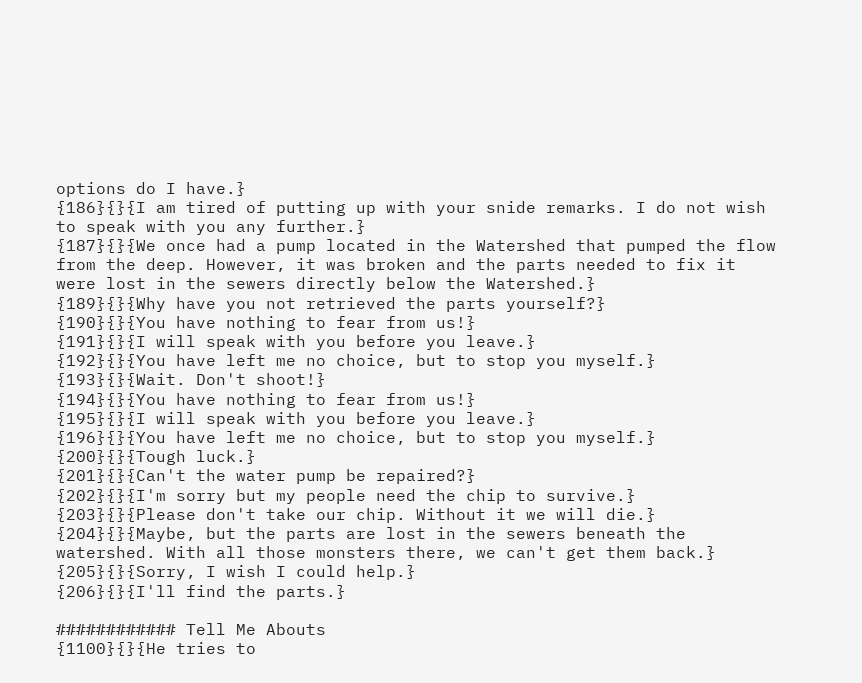options do I have.}
{186}{}{I am tired of putting up with your snide remarks. I do not wish to speak with you any further.}
{187}{}{We once had a pump located in the Watershed that pumped the flow from the deep. However, it was broken and the parts needed to fix it were lost in the sewers directly below the Watershed.}
{189}{}{Why have you not retrieved the parts yourself?}
{190}{}{You have nothing to fear from us!}
{191}{}{I will speak with you before you leave.}
{192}{}{You have left me no choice, but to stop you myself.}
{193}{}{Wait. Don't shoot!}
{194}{}{You have nothing to fear from us!}
{195}{}{I will speak with you before you leave.}
{196}{}{You have left me no choice, but to stop you myself.}
{200}{}{Tough luck.}
{201}{}{Can't the water pump be repaired?}
{202}{}{I'm sorry but my people need the chip to survive.}
{203}{}{Please don't take our chip. Without it we will die.}
{204}{}{Maybe, but the parts are lost in the sewers beneath the watershed. With all those monsters there, we can't get them back.}
{205}{}{Sorry, I wish I could help.}
{206}{}{I'll find the parts.}

############ Tell Me Abouts
{1100}{}{He tries to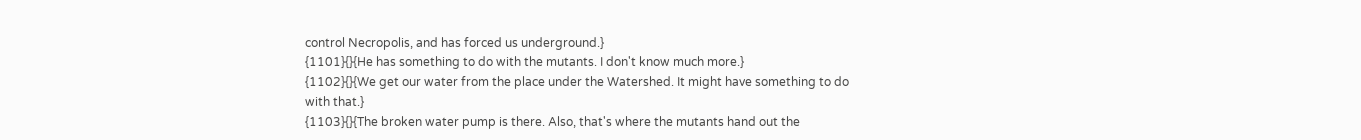control Necropolis, and has forced us underground.}
{1101}{}{He has something to do with the mutants. I don't know much more.}
{1102}{}{We get our water from the place under the Watershed. It might have something to do with that.}
{1103}{}{The broken water pump is there. Also, that's where the mutants hand out the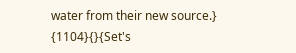water from their new source.}
{1104}{}{Set's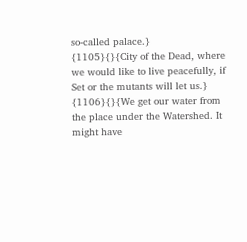so-called palace.}
{1105}{}{City of the Dead, where we would like to live peacefully, if Set or the mutants will let us.}
{1106}{}{We get our water from the place under the Watershed. It might have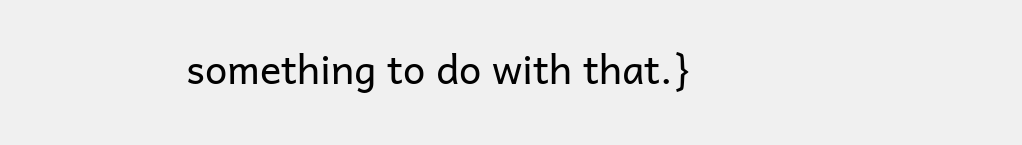something to do with that.}